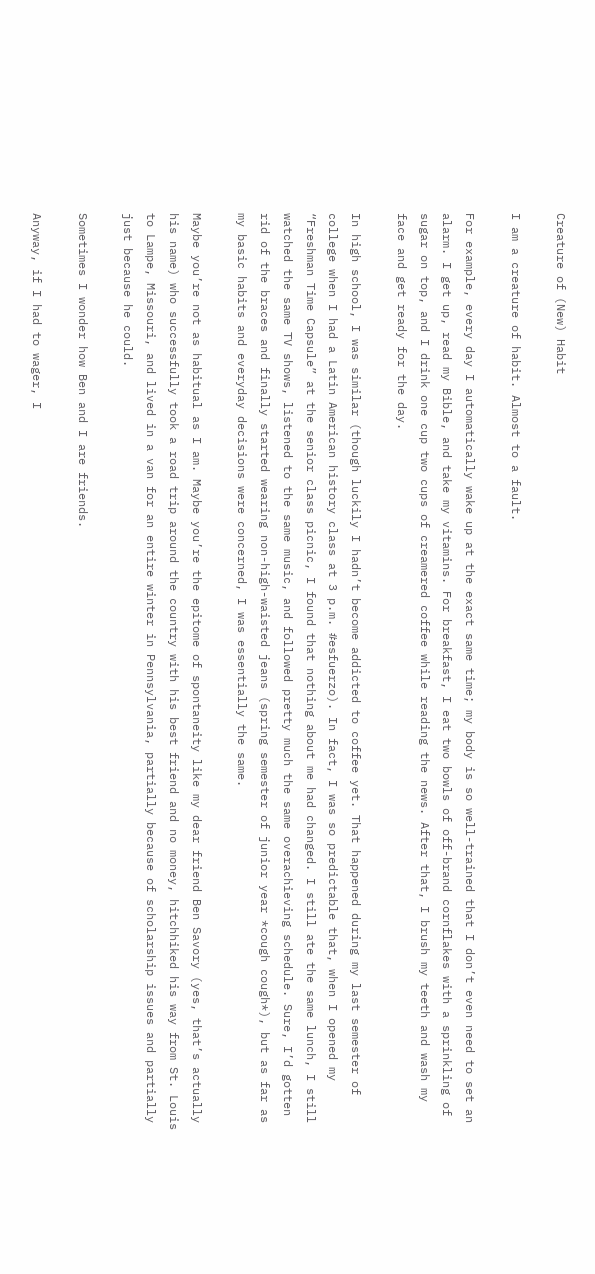Creature of (New) Habit

I am a creature of habit. Almost to a fault.

For example, every day I automatically wake up at the exact same time; my body is so well-trained that I don’t even need to set an alarm. I get up, read my Bible, and take my vitamins. For breakfast, I eat two bowls of off-brand cornflakes with a sprinkling of sugar on top, and I drink one cup two cups of creamered coffee while reading the news. After that, I brush my teeth and wash my face and get ready for the day.

In high school, I was similar (though luckily I hadn’t become addicted to coffee yet. That happened during my last semester of college when I had a Latin American history class at 3 p.m. #esfuerzo). In fact, I was so predictable that, when I opened my “Freshman Time Capsule” at the senior class picnic, I found that nothing about me had changed. I still ate the same lunch, I still watched the same TV shows, listened to the same music, and followed pretty much the same overachieving schedule. Sure, I’d gotten rid of the braces and finally started wearing non-high-waisted jeans (spring semester of junior year *cough cough*), but as far as my basic habits and everyday decisions were concerned, I was essentially the same.

Maybe you’re not as habitual as I am. Maybe you’re the epitome of spontaneity like my dear friend Ben Savory (yes, that’s actually his name) who successfully took a road trip around the country with his best friend and no money, hitchhiked his way from St. Louis to Lampe, Missouri, and lived in a van for an entire winter in Pennsylvania, partially because of scholarship issues and partially just because he could.

Sometimes I wonder how Ben and I are friends.

Anyway, if I had to wager, I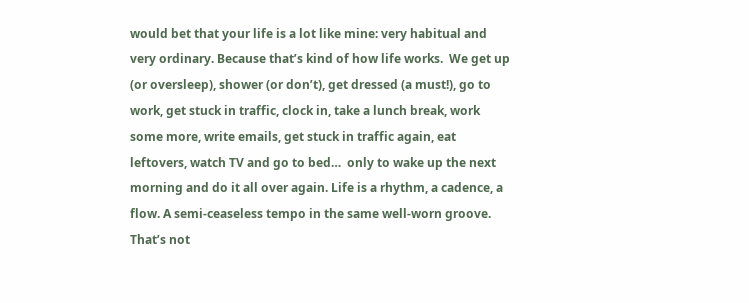would bet that your life is a lot like mine: very habitual and very ordinary. Because that’s kind of how life works.  We get up (or oversleep), shower (or don’t), get dressed (a must!), go to work, get stuck in traffic, clock in, take a lunch break, work some more, write emails, get stuck in traffic again, eat leftovers, watch TV and go to bed…  only to wake up the next morning and do it all over again. Life is a rhythm, a cadence, a flow. A semi-ceaseless tempo in the same well-worn groove. That’s not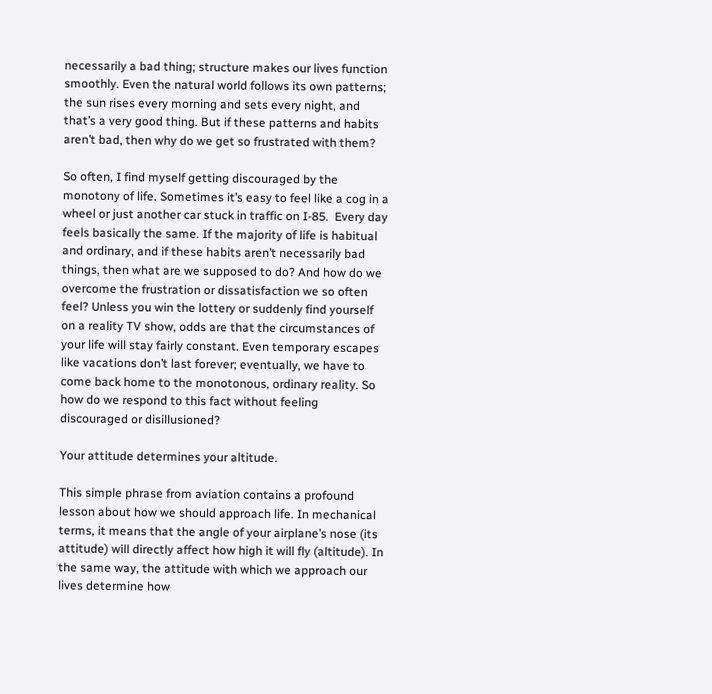necessarily a bad thing; structure makes our lives function smoothly. Even the natural world follows its own patterns; the sun rises every morning and sets every night, and that’s a very good thing. But if these patterns and habits aren’t bad, then why do we get so frustrated with them?

So often, I find myself getting discouraged by the monotony of life. Sometimes it’s easy to feel like a cog in a wheel or just another car stuck in traffic on I-85.  Every day feels basically the same. If the majority of life is habitual and ordinary, and if these habits aren’t necessarily bad things, then what are we supposed to do? And how do we overcome the frustration or dissatisfaction we so often feel? Unless you win the lottery or suddenly find yourself on a reality TV show, odds are that the circumstances of your life will stay fairly constant. Even temporary escapes like vacations don’t last forever; eventually, we have to come back home to the monotonous, ordinary reality. So how do we respond to this fact without feeling discouraged or disillusioned?

Your attitude determines your altitude.

This simple phrase from aviation contains a profound lesson about how we should approach life. In mechanical terms, it means that the angle of your airplane’s nose (its attitude) will directly affect how high it will fly (altitude). In the same way, the attitude with which we approach our lives determine how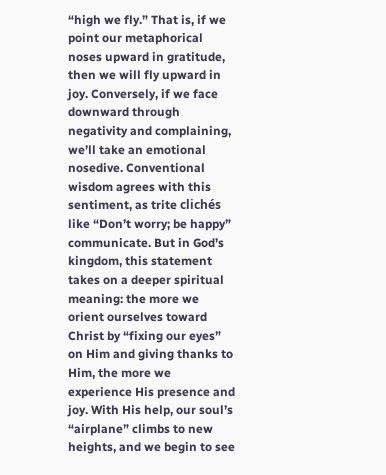“high we fly.” That is, if we point our metaphorical noses upward in gratitude, then we will fly upward in joy. Conversely, if we face downward through negativity and complaining, we’ll take an emotional nosedive. Conventional wisdom agrees with this sentiment, as trite clichés like “Don’t worry; be happy” communicate. But in God’s kingdom, this statement takes on a deeper spiritual meaning: the more we orient ourselves toward Christ by “fixing our eyes” on Him and giving thanks to Him, the more we experience His presence and joy. With His help, our soul’s “airplane” climbs to new heights, and we begin to see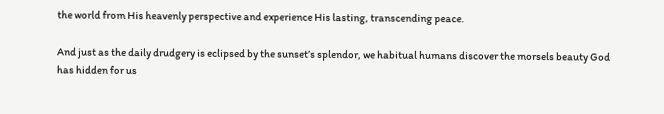the world from His heavenly perspective and experience His lasting, transcending peace.

And just as the daily drudgery is eclipsed by the sunset’s splendor, we habitual humans discover the morsels beauty God has hidden for us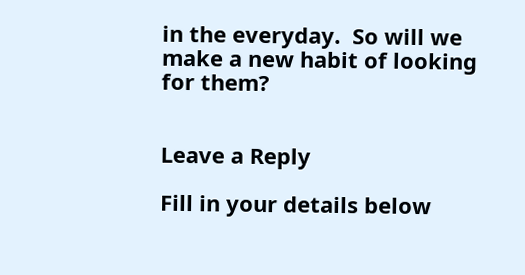in the everyday.  So will we make a new habit of looking for them?


Leave a Reply

Fill in your details below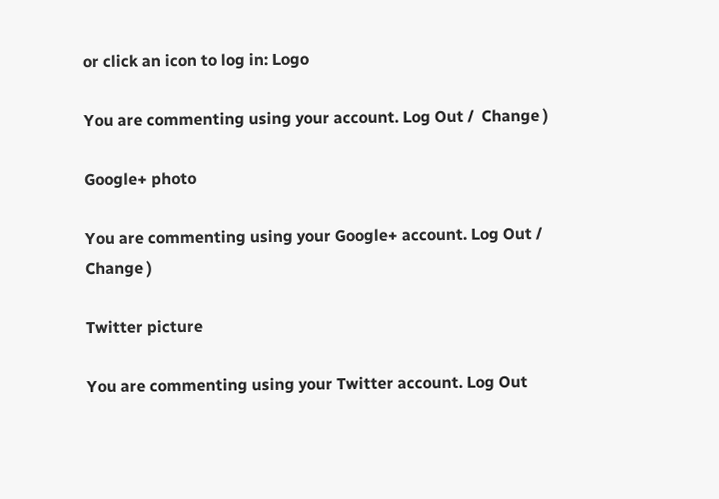or click an icon to log in: Logo

You are commenting using your account. Log Out /  Change )

Google+ photo

You are commenting using your Google+ account. Log Out /  Change )

Twitter picture

You are commenting using your Twitter account. Log Out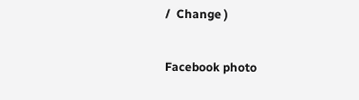/  Change )

Facebook photo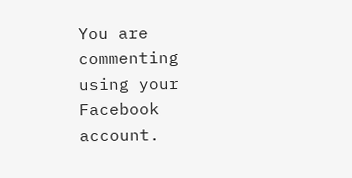You are commenting using your Facebook account.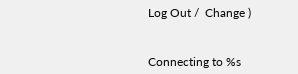Log Out /  Change )


Connecting to %s